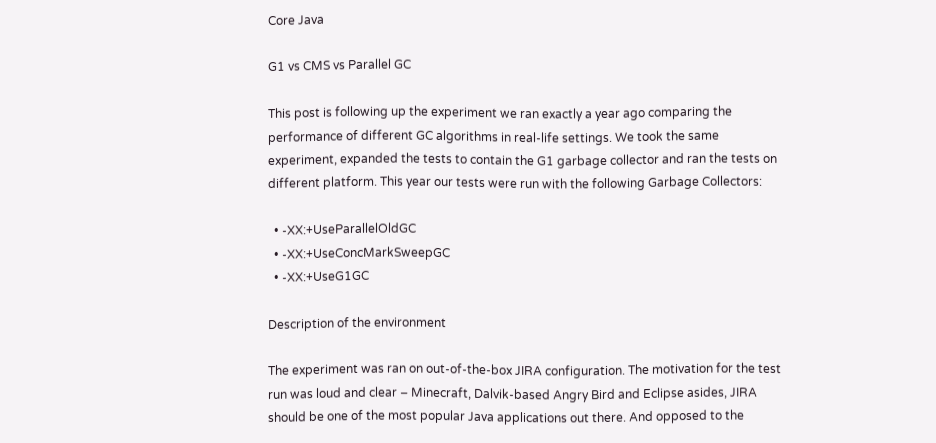Core Java

G1 vs CMS vs Parallel GC

This post is following up the experiment we ran exactly a year ago comparing the performance of different GC algorithms in real-life settings. We took the same experiment, expanded the tests to contain the G1 garbage collector and ran the tests on different platform. This year our tests were run with the following Garbage Collectors:

  • -XX:+UseParallelOldGC
  • -XX:+UseConcMarkSweepGC
  • -XX:+UseG1GC

Description of the environment

The experiment was ran on out-of-the-box JIRA configuration. The motivation for the test run was loud and clear – Minecraft, Dalvik-based Angry Bird and Eclipse asides, JIRA should be one of the most popular Java applications out there. And opposed to the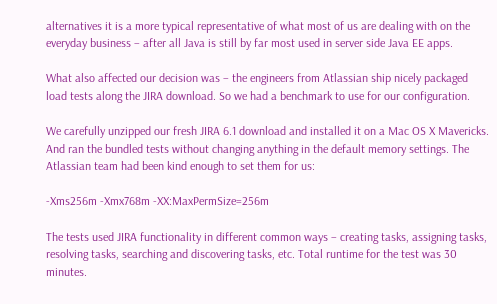alternatives it is a more typical representative of what most of us are dealing with on the everyday business – after all Java is still by far most used in server side Java EE apps.

What also affected our decision was – the engineers from Atlassian ship nicely packaged load tests along the JIRA download. So we had a benchmark to use for our configuration.

We carefully unzipped our fresh JIRA 6.1 download and installed it on a Mac OS X Mavericks. And ran the bundled tests without changing anything in the default memory settings. The Atlassian team had been kind enough to set them for us:

-Xms256m -Xmx768m -XX:MaxPermSize=256m

The tests used JIRA functionality in different common ways – creating tasks, assigning tasks, resolving tasks, searching and discovering tasks, etc. Total runtime for the test was 30 minutes.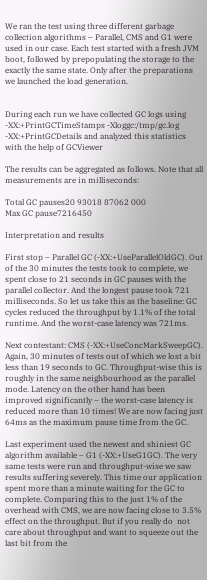We ran the test using three different garbage collection algorithms – Parallel, CMS and G1 were used in our case. Each test started with a fresh JVM boot, followed by prepopulating the storage to the exactly the same state. Only after the preparations we launched the load generation.


During each run we have collected GC logs using -XX:+PrintGCTimeStamps -Xloggc:/tmp/gc.log -XX:+PrintGCDetails and analyzed this statistics with the help of GCViewer

The results can be aggregated as follows. Note that all measurements are in milliseconds:

Total GC pauses20 93018 87062 000
Max GC pause7216450

Interpretation and results

First stop – Parallel GC (-XX:+UseParallelOldGC). Out of the 30 minutes the tests took to complete, we spent close to 21 seconds in GC pauses with the parallel collector. And the longest pause took 721 milliseconds. So let us take this as the baseline: GC cycles reduced the throughput by 1.1% of the total runtime. And the worst-case latency was 721ms.

Next contestant: CMS (-XX:+UseConcMarkSweepGC). Again, 30 minutes of tests out of which we lost a bit less than 19 seconds to GC. Throughput-wise this is roughly in the same neighbourhood as the parallel mode. Latency on the other hand has been improved significantly – the worst-case latency is reduced more than 10 times! We are now facing just 64ms as the maximum pause time from the GC.

Last experiment used the newest and shiniest GC algorithm available – G1 (-XX:+UseG1GC). The very same tests were run and throughput-wise we saw results suffering severely. This time our application spent more than a minute waiting for the GC to complete. Comparing this to the just 1% of the overhead with CMS, we are now facing close to 3.5% effect on the throughput. But if you really do  not care about throughput and want to squeeze out the last bit from the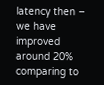latency then – we have improved around 20% comparing to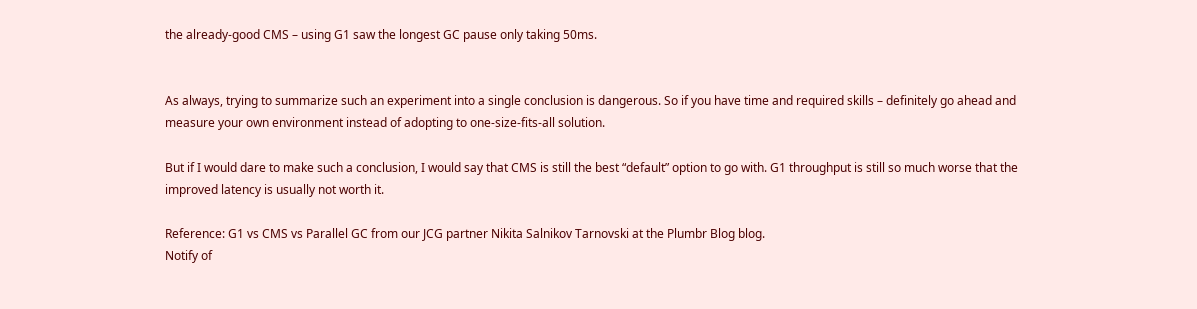the already-good CMS – using G1 saw the longest GC pause only taking 50ms.


As always, trying to summarize such an experiment into a single conclusion is dangerous. So if you have time and required skills – definitely go ahead and measure your own environment instead of adopting to one-size-fits-all solution.

But if I would dare to make such a conclusion, I would say that CMS is still the best “default” option to go with. G1 throughput is still so much worse that the improved latency is usually not worth it.

Reference: G1 vs CMS vs Parallel GC from our JCG partner Nikita Salnikov Tarnovski at the Plumbr Blog blog.
Notify of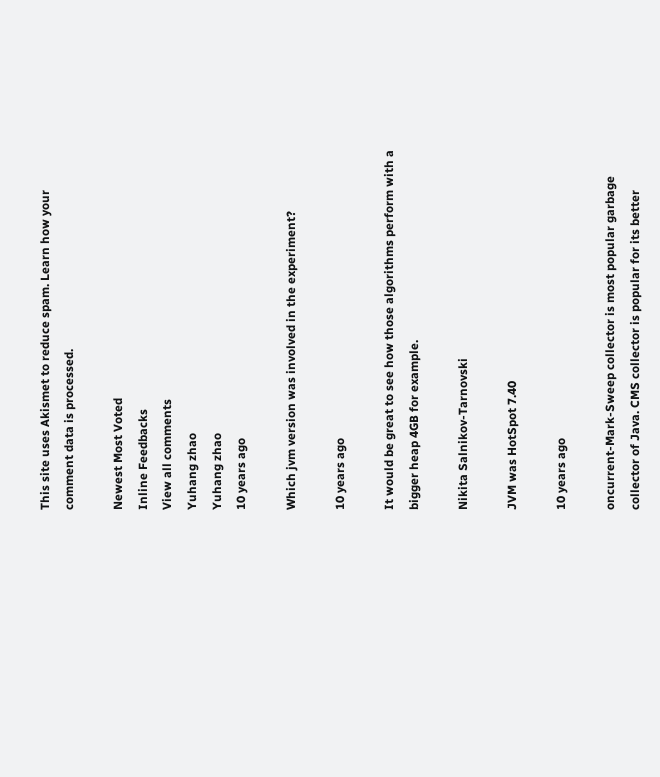This site uses Akismet to reduce spam. Learn how your comment data is processed.

Newest Most Voted
Inline Feedbacks
View all comments
Yuhang zhao
Yuhang zhao
10 years ago

Which jvm version was involved in the experiment?

10 years ago

It would be great to see how those algorithms perform with a bigger heap 4GB for example.

Nikita Salnikov-Tarnovski

JVM was HotSpot 7.40

10 years ago

oncurrent-Mark-Sweep collector is most popular garbage collector of Java. CMS collector is popular for its better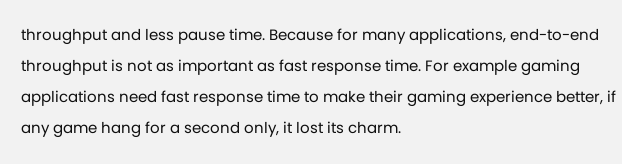throughput and less pause time. Because for many applications, end-to-end throughput is not as important as fast response time. For example gaming applications need fast response time to make their gaming experience better, if any game hang for a second only, it lost its charm.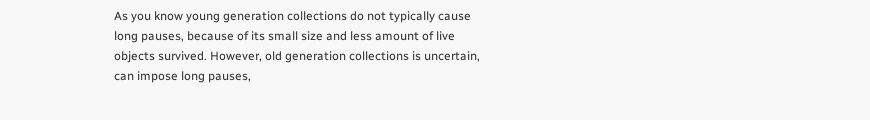As you know young generation collections do not typically cause long pauses, because of its small size and less amount of live objects survived. However, old generation collections is uncertain, can impose long pauses,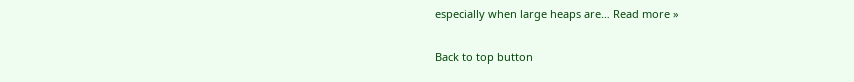especially when large heaps are… Read more »

Back to top button